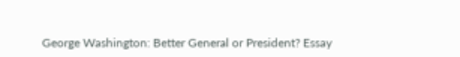George Washington: Better General or President? Essay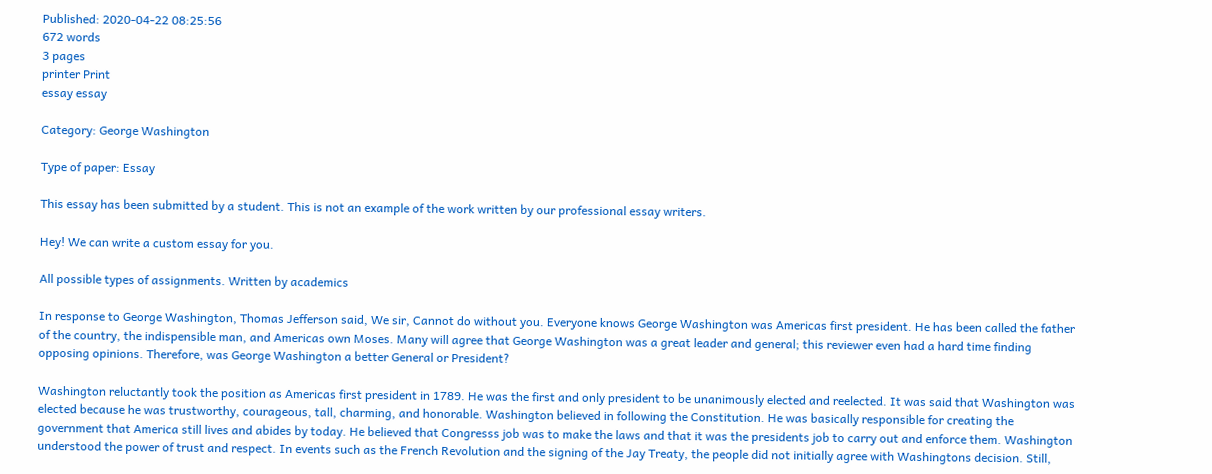Published: 2020-04-22 08:25:56
672 words
3 pages
printer Print
essay essay

Category: George Washington

Type of paper: Essay

This essay has been submitted by a student. This is not an example of the work written by our professional essay writers.

Hey! We can write a custom essay for you.

All possible types of assignments. Written by academics

In response to George Washington, Thomas Jefferson said, We sir, Cannot do without you. Everyone knows George Washington was Americas first president. He has been called the father of the country, the indispensible man, and Americas own Moses. Many will agree that George Washington was a great leader and general; this reviewer even had a hard time finding opposing opinions. Therefore, was George Washington a better General or President?

Washington reluctantly took the position as Americas first president in 1789. He was the first and only president to be unanimously elected and reelected. It was said that Washington was elected because he was trustworthy, courageous, tall, charming, and honorable. Washington believed in following the Constitution. He was basically responsible for creating the government that America still lives and abides by today. He believed that Congresss job was to make the laws and that it was the presidents job to carry out and enforce them. Washington understood the power of trust and respect. In events such as the French Revolution and the signing of the Jay Treaty, the people did not initially agree with Washingtons decision. Still,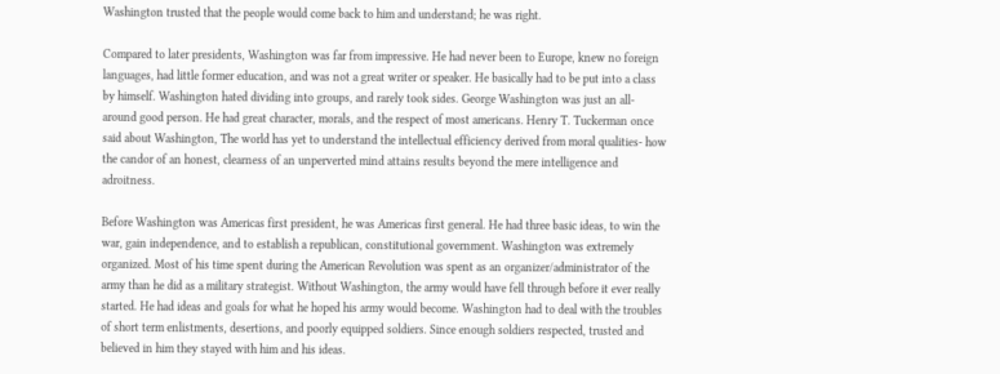Washington trusted that the people would come back to him and understand; he was right.

Compared to later presidents, Washington was far from impressive. He had never been to Europe, knew no foreign languages, had little former education, and was not a great writer or speaker. He basically had to be put into a class by himself. Washington hated dividing into groups, and rarely took sides. George Washington was just an all-around good person. He had great character, morals, and the respect of most americans. Henry T. Tuckerman once said about Washington, The world has yet to understand the intellectual efficiency derived from moral qualities- how the candor of an honest, clearness of an unperverted mind attains results beyond the mere intelligence and adroitness.

Before Washington was Americas first president, he was Americas first general. He had three basic ideas, to win the war, gain independence, and to establish a republican, constitutional government. Washington was extremely organized. Most of his time spent during the American Revolution was spent as an organizer/administrator of the army than he did as a military strategist. Without Washington, the army would have fell through before it ever really started. He had ideas and goals for what he hoped his army would become. Washington had to deal with the troubles of short term enlistments, desertions, and poorly equipped soldiers. Since enough soldiers respected, trusted and believed in him they stayed with him and his ideas.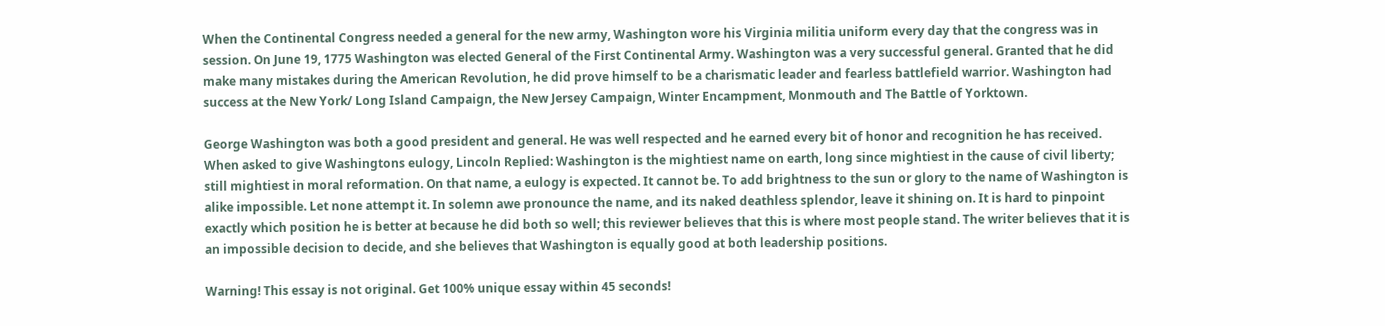When the Continental Congress needed a general for the new army, Washington wore his Virginia militia uniform every day that the congress was in session. On June 19, 1775 Washington was elected General of the First Continental Army. Washington was a very successful general. Granted that he did make many mistakes during the American Revolution, he did prove himself to be a charismatic leader and fearless battlefield warrior. Washington had success at the New York/ Long Island Campaign, the New Jersey Campaign, Winter Encampment, Monmouth and The Battle of Yorktown.

George Washington was both a good president and general. He was well respected and he earned every bit of honor and recognition he has received. When asked to give Washingtons eulogy, Lincoln Replied: Washington is the mightiest name on earth, long since mightiest in the cause of civil liberty; still mightiest in moral reformation. On that name, a eulogy is expected. It cannot be. To add brightness to the sun or glory to the name of Washington is alike impossible. Let none attempt it. In solemn awe pronounce the name, and its naked deathless splendor, leave it shining on. It is hard to pinpoint exactly which position he is better at because he did both so well; this reviewer believes that this is where most people stand. The writer believes that it is an impossible decision to decide, and she believes that Washington is equally good at both leadership positions.

Warning! This essay is not original. Get 100% unique essay within 45 seconds!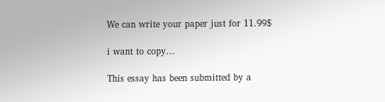We can write your paper just for 11.99$

i want to copy...

This essay has been submitted by a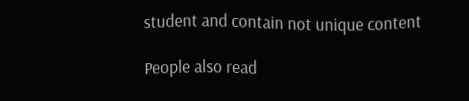student and contain not unique content

People also read